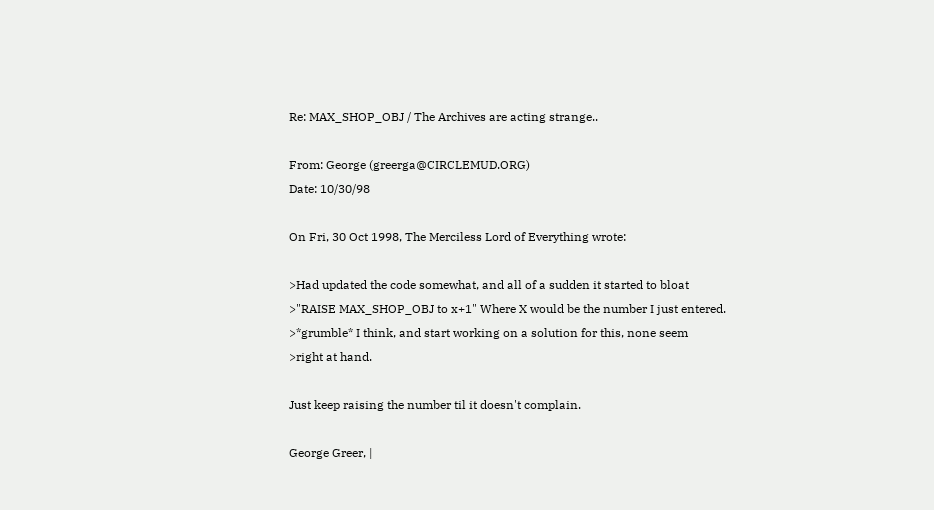Re: MAX_SHOP_OBJ / The Archives are acting strange..

From: George (greerga@CIRCLEMUD.ORG)
Date: 10/30/98

On Fri, 30 Oct 1998, The Merciless Lord of Everything wrote:

>Had updated the code somewhat, and all of a sudden it started to bloat
>"RAISE MAX_SHOP_OBJ to x+1" Where X would be the number I just entered.
>*grumble* I think, and start working on a solution for this, none seem
>right at hand.

Just keep raising the number til it doesn't complain.

George Greer, |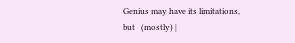Genius may have its limitations, but   (mostly) |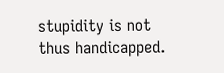stupidity is not thus handicapped.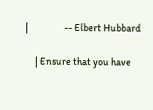|                  -- Elbert Hubbard

     | Ensure that you have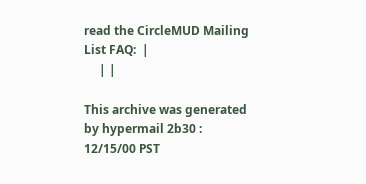read the CircleMUD Mailing List FAQ:  |
     | |

This archive was generated by hypermail 2b30 : 12/15/00 PST